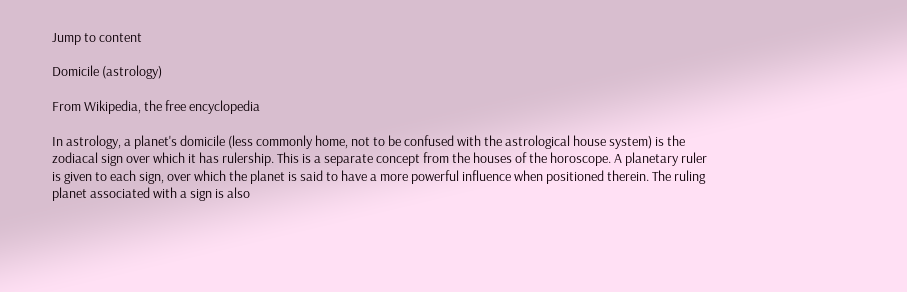Jump to content

Domicile (astrology)

From Wikipedia, the free encyclopedia

In astrology, a planet's domicile (less commonly home, not to be confused with the astrological house system) is the zodiacal sign over which it has rulership. This is a separate concept from the houses of the horoscope. A planetary ruler is given to each sign, over which the planet is said to have a more powerful influence when positioned therein. The ruling planet associated with a sign is also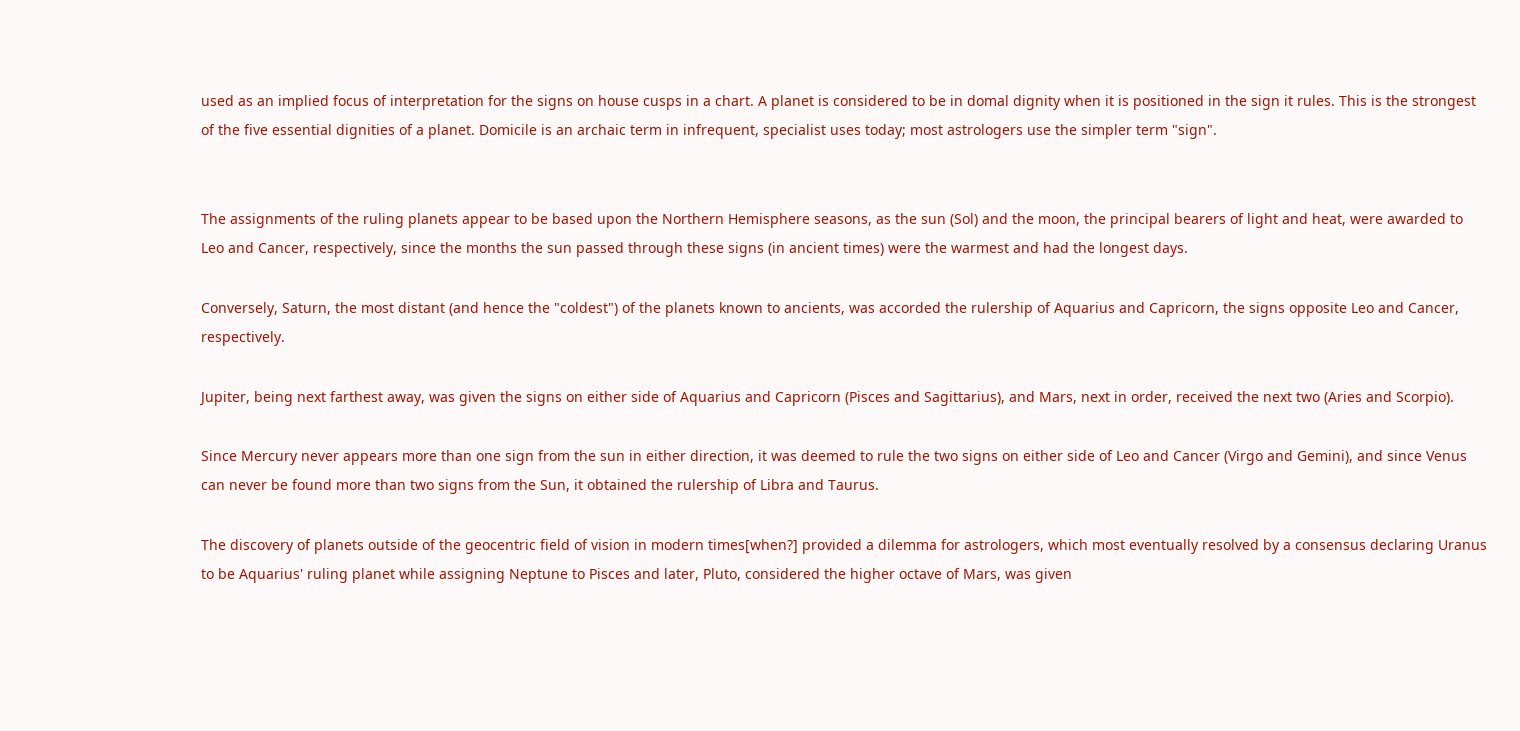used as an implied focus of interpretation for the signs on house cusps in a chart. A planet is considered to be in domal dignity when it is positioned in the sign it rules. This is the strongest of the five essential dignities of a planet. Domicile is an archaic term in infrequent, specialist uses today; most astrologers use the simpler term "sign".


The assignments of the ruling planets appear to be based upon the Northern Hemisphere seasons, as the sun (Sol) and the moon, the principal bearers of light and heat, were awarded to Leo and Cancer, respectively, since the months the sun passed through these signs (in ancient times) were the warmest and had the longest days.

Conversely, Saturn, the most distant (and hence the "coldest") of the planets known to ancients, was accorded the rulership of Aquarius and Capricorn, the signs opposite Leo and Cancer, respectively.

Jupiter, being next farthest away, was given the signs on either side of Aquarius and Capricorn (Pisces and Sagittarius), and Mars, next in order, received the next two (Aries and Scorpio).

Since Mercury never appears more than one sign from the sun in either direction, it was deemed to rule the two signs on either side of Leo and Cancer (Virgo and Gemini), and since Venus can never be found more than two signs from the Sun, it obtained the rulership of Libra and Taurus.

The discovery of planets outside of the geocentric field of vision in modern times[when?] provided a dilemma for astrologers, which most eventually resolved by a consensus declaring Uranus to be Aquarius' ruling planet while assigning Neptune to Pisces and later, Pluto, considered the higher octave of Mars, was given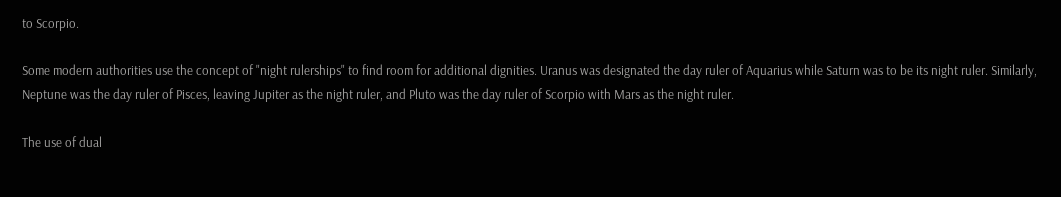to Scorpio.

Some modern authorities use the concept of "night rulerships" to find room for additional dignities. Uranus was designated the day ruler of Aquarius while Saturn was to be its night ruler. Similarly, Neptune was the day ruler of Pisces, leaving Jupiter as the night ruler, and Pluto was the day ruler of Scorpio with Mars as the night ruler.

The use of dual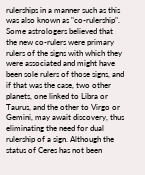rulerships in a manner such as this was also known as "co-rulership". Some astrologers believed that the new co-rulers were primary rulers of the signs with which they were associated and might have been sole rulers of those signs, and if that was the case, two other planets, one linked to Libra or Taurus, and the other to Virgo or Gemini, may await discovery, thus eliminating the need for dual rulership of a sign. Although the status of Ceres has not been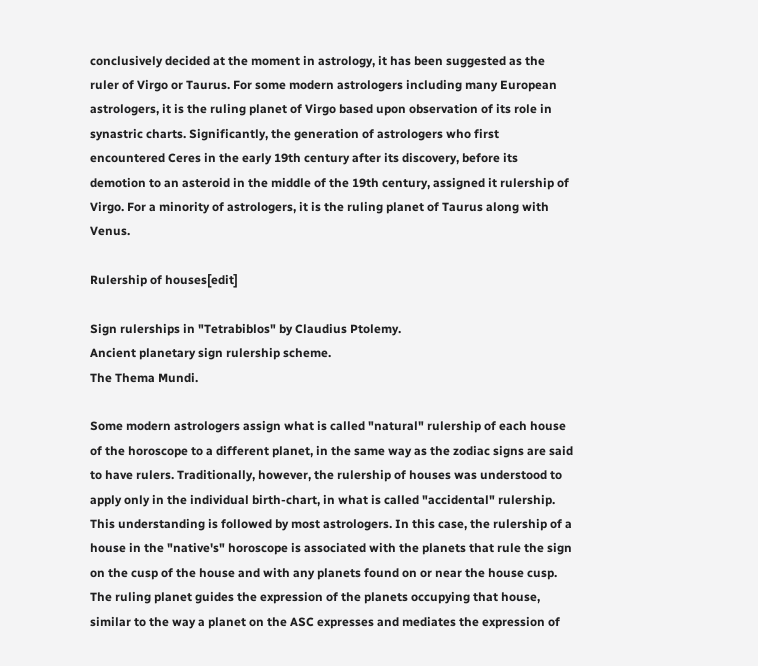conclusively decided at the moment in astrology, it has been suggested as the ruler of Virgo or Taurus. For some modern astrologers including many European astrologers, it is the ruling planet of Virgo based upon observation of its role in synastric charts. Significantly, the generation of astrologers who first encountered Ceres in the early 19th century after its discovery, before its demotion to an asteroid in the middle of the 19th century, assigned it rulership of Virgo. For a minority of astrologers, it is the ruling planet of Taurus along with Venus.

Rulership of houses[edit]

Sign rulerships in "Tetrabiblos" by Claudius Ptolemy.
Ancient planetary sign rulership scheme.
The Thema Mundi.

Some modern astrologers assign what is called "natural" rulership of each house of the horoscope to a different planet, in the same way as the zodiac signs are said to have rulers. Traditionally, however, the rulership of houses was understood to apply only in the individual birth-chart, in what is called "accidental" rulership. This understanding is followed by most astrologers. In this case, the rulership of a house in the "native's" horoscope is associated with the planets that rule the sign on the cusp of the house and with any planets found on or near the house cusp. The ruling planet guides the expression of the planets occupying that house, similar to the way a planet on the ASC expresses and mediates the expression of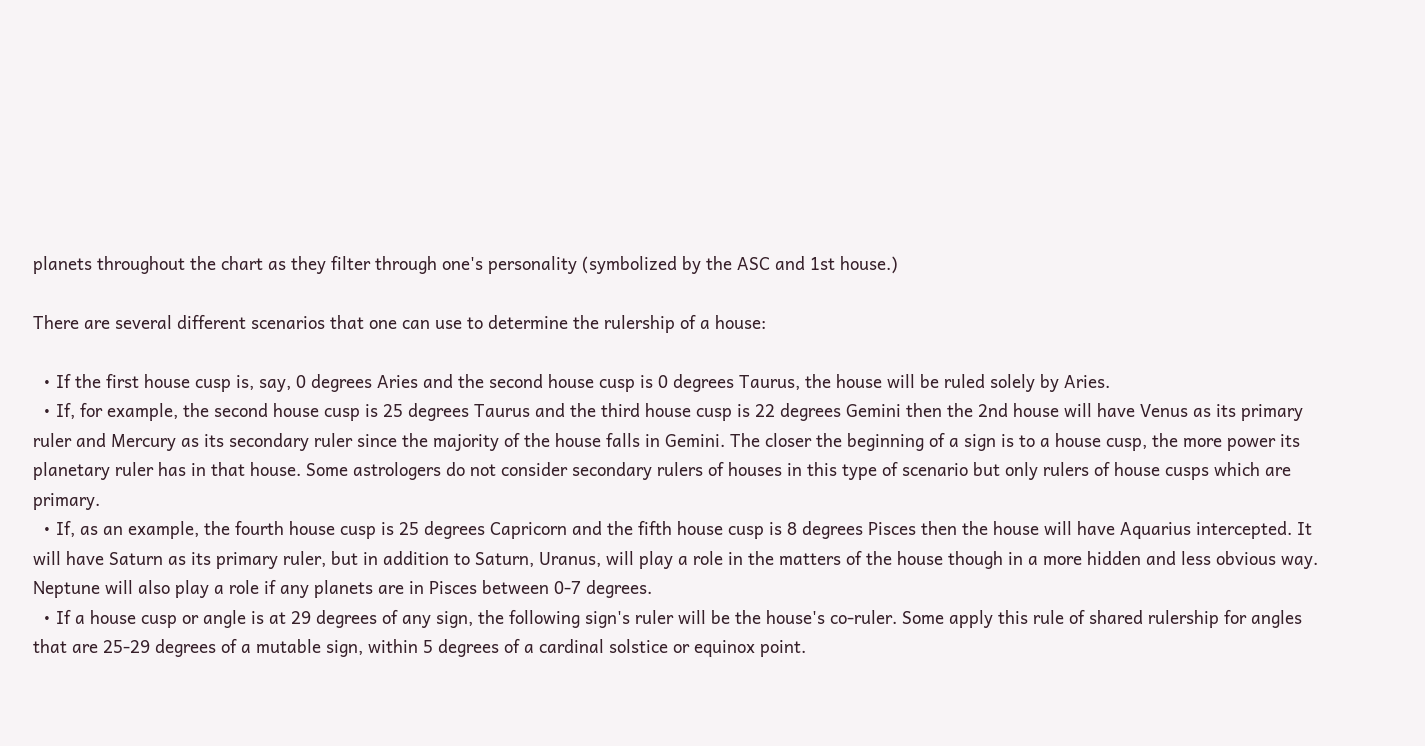planets throughout the chart as they filter through one's personality (symbolized by the ASC and 1st house.)

There are several different scenarios that one can use to determine the rulership of a house:

  • If the first house cusp is, say, 0 degrees Aries and the second house cusp is 0 degrees Taurus, the house will be ruled solely by Aries.
  • If, for example, the second house cusp is 25 degrees Taurus and the third house cusp is 22 degrees Gemini then the 2nd house will have Venus as its primary ruler and Mercury as its secondary ruler since the majority of the house falls in Gemini. The closer the beginning of a sign is to a house cusp, the more power its planetary ruler has in that house. Some astrologers do not consider secondary rulers of houses in this type of scenario but only rulers of house cusps which are primary.
  • If, as an example, the fourth house cusp is 25 degrees Capricorn and the fifth house cusp is 8 degrees Pisces then the house will have Aquarius intercepted. It will have Saturn as its primary ruler, but in addition to Saturn, Uranus, will play a role in the matters of the house though in a more hidden and less obvious way. Neptune will also play a role if any planets are in Pisces between 0-7 degrees.
  • If a house cusp or angle is at 29 degrees of any sign, the following sign's ruler will be the house's co-ruler. Some apply this rule of shared rulership for angles that are 25-29 degrees of a mutable sign, within 5 degrees of a cardinal solstice or equinox point.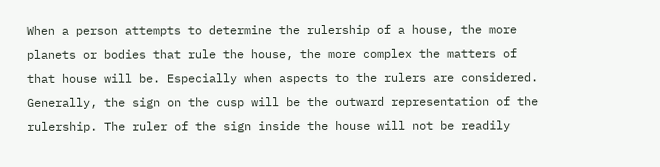When a person attempts to determine the rulership of a house, the more planets or bodies that rule the house, the more complex the matters of that house will be. Especially when aspects to the rulers are considered. Generally, the sign on the cusp will be the outward representation of the rulership. The ruler of the sign inside the house will not be readily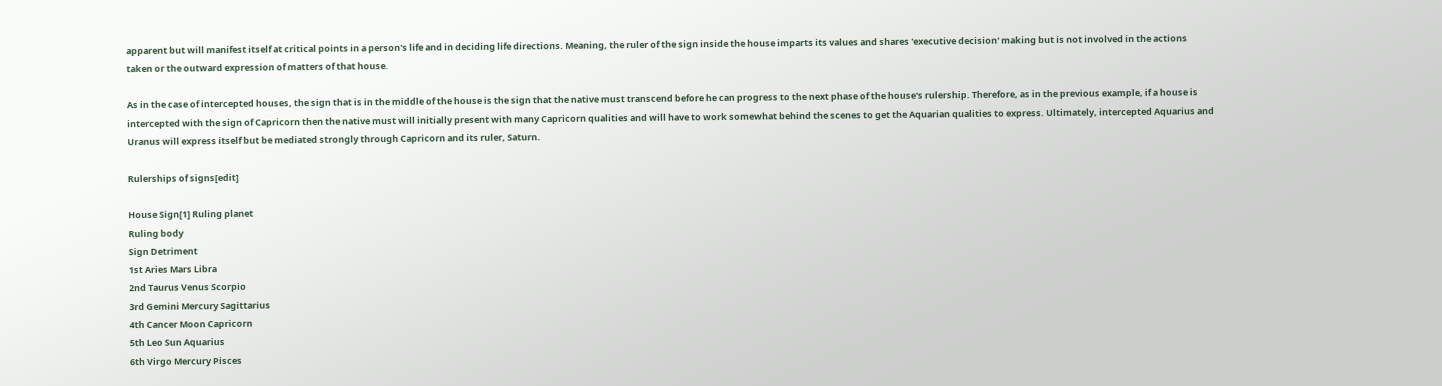apparent but will manifest itself at critical points in a person's life and in deciding life directions. Meaning, the ruler of the sign inside the house imparts its values and shares 'executive decision' making but is not involved in the actions taken or the outward expression of matters of that house.

As in the case of intercepted houses, the sign that is in the middle of the house is the sign that the native must transcend before he can progress to the next phase of the house's rulership. Therefore, as in the previous example, if a house is intercepted with the sign of Capricorn then the native must will initially present with many Capricorn qualities and will have to work somewhat behind the scenes to get the Aquarian qualities to express. Ultimately, intercepted Aquarius and Uranus will express itself but be mediated strongly through Capricorn and its ruler, Saturn.

Rulerships of signs[edit]

House Sign[1] Ruling planet
Ruling body
Sign Detriment
1st Aries Mars Libra
2nd Taurus Venus Scorpio
3rd Gemini Mercury Sagittarius
4th Cancer Moon Capricorn
5th Leo Sun Aquarius
6th Virgo Mercury Pisces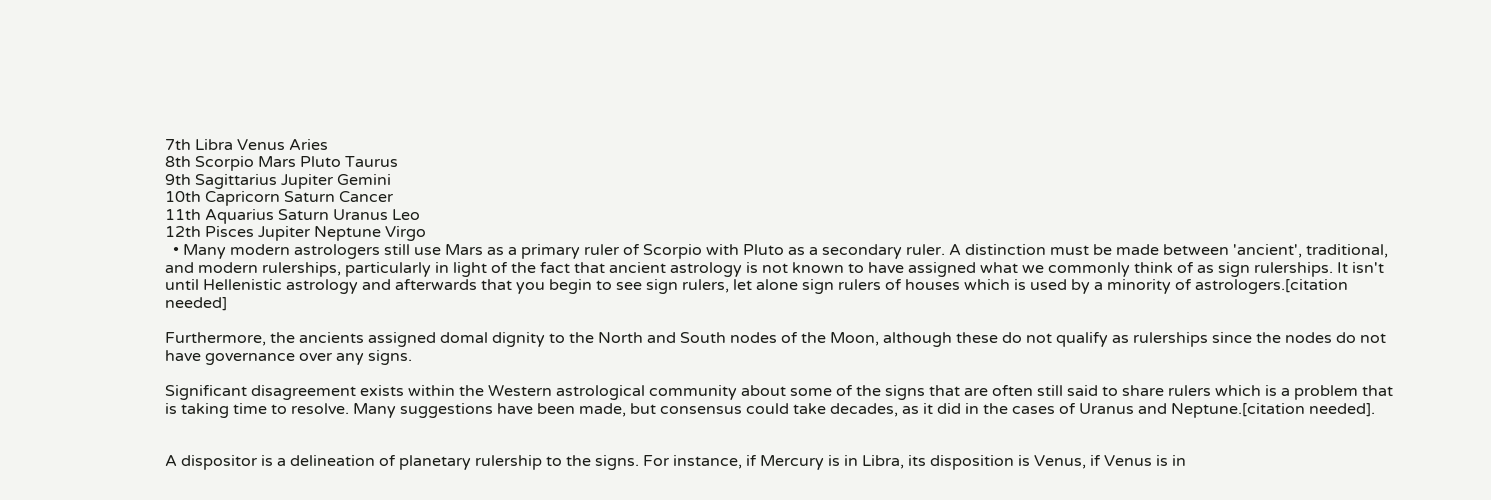7th Libra Venus Aries
8th Scorpio Mars Pluto Taurus
9th Sagittarius Jupiter Gemini
10th Capricorn Saturn Cancer
11th Aquarius Saturn Uranus Leo
12th Pisces Jupiter Neptune Virgo
  • Many modern astrologers still use Mars as a primary ruler of Scorpio with Pluto as a secondary ruler. A distinction must be made between 'ancient', traditional, and modern rulerships, particularly in light of the fact that ancient astrology is not known to have assigned what we commonly think of as sign rulerships. It isn't until Hellenistic astrology and afterwards that you begin to see sign rulers, let alone sign rulers of houses which is used by a minority of astrologers.[citation needed]

Furthermore, the ancients assigned domal dignity to the North and South nodes of the Moon, although these do not qualify as rulerships since the nodes do not have governance over any signs.

Significant disagreement exists within the Western astrological community about some of the signs that are often still said to share rulers which is a problem that is taking time to resolve. Many suggestions have been made, but consensus could take decades, as it did in the cases of Uranus and Neptune.[citation needed].


A dispositor is a delineation of planetary rulership to the signs. For instance, if Mercury is in Libra, its disposition is Venus, if Venus is in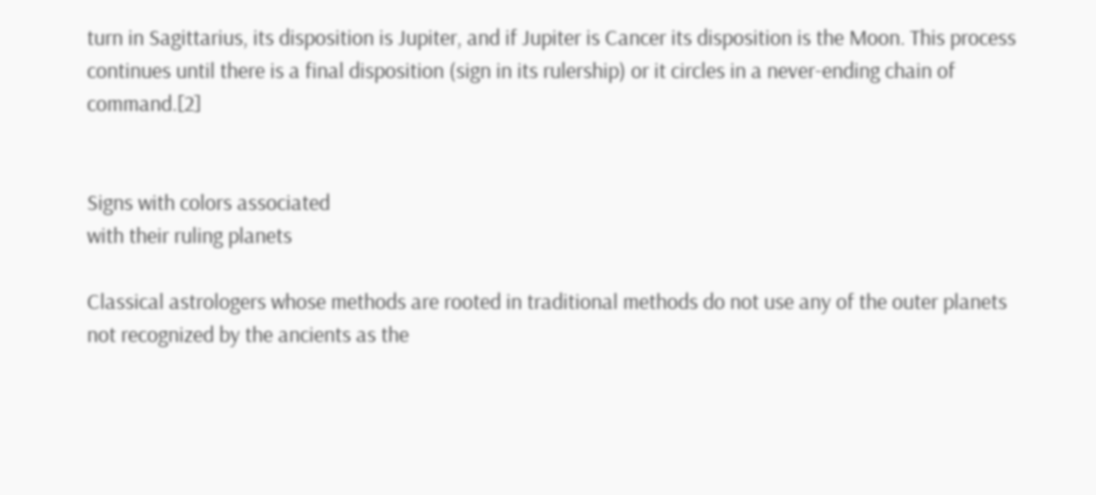turn in Sagittarius, its disposition is Jupiter, and if Jupiter is Cancer its disposition is the Moon. This process continues until there is a final disposition (sign in its rulership) or it circles in a never-ending chain of command.[2]


Signs with colors associated
with their ruling planets

Classical astrologers whose methods are rooted in traditional methods do not use any of the outer planets not recognized by the ancients as the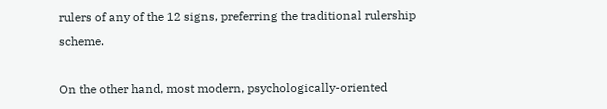rulers of any of the 12 signs, preferring the traditional rulership scheme.

On the other hand, most modern, psychologically-oriented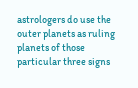astrologers do use the outer planets as ruling planets of those particular three signs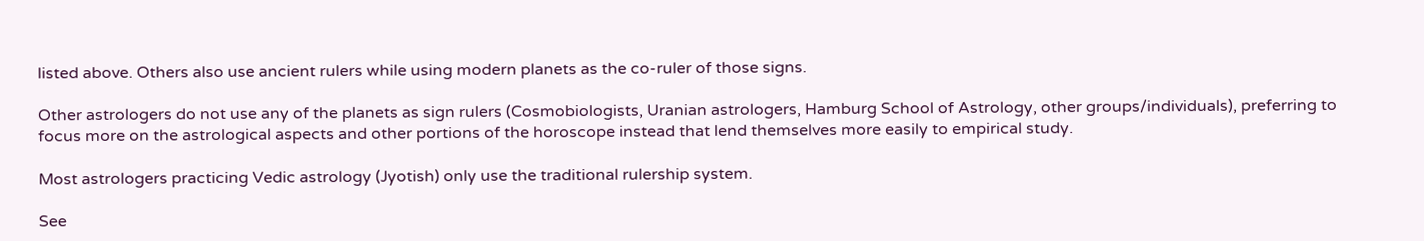listed above. Others also use ancient rulers while using modern planets as the co-ruler of those signs.

Other astrologers do not use any of the planets as sign rulers (Cosmobiologists, Uranian astrologers, Hamburg School of Astrology, other groups/individuals), preferring to focus more on the astrological aspects and other portions of the horoscope instead that lend themselves more easily to empirical study.

Most astrologers practicing Vedic astrology (Jyotish) only use the traditional rulership system.

See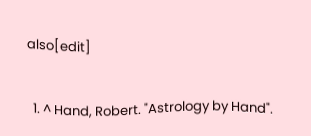also[edit]


  1. ^ Hand, Robert. "Astrology by Hand".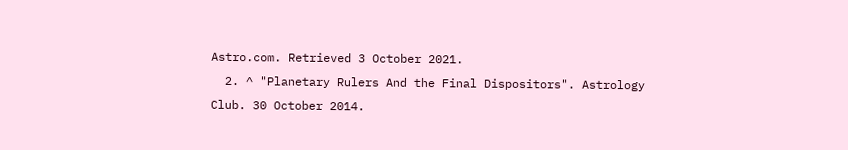Astro.com. Retrieved 3 October 2021.
  2. ^ "Planetary Rulers And the Final Dispositors". Astrology Club. 30 October 2014.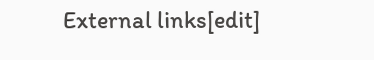External links[edit]